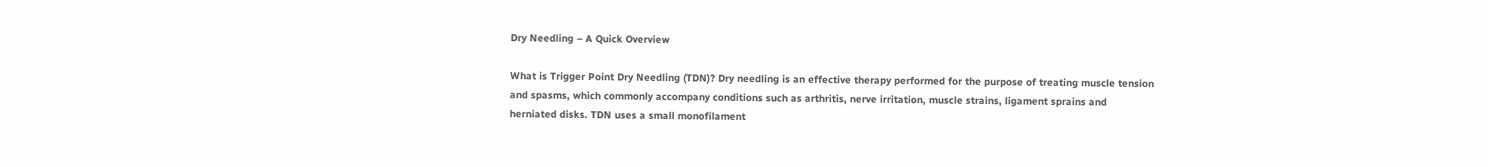Dry Needling – A Quick Overview

What is Trigger Point Dry Needling (TDN)? Dry needling is an effective therapy performed for the purpose of treating muscle tension and spasms, which commonly accompany conditions such as arthritis, nerve irritation, muscle strains, ligament sprains and herniated disks. TDN uses a small monofilament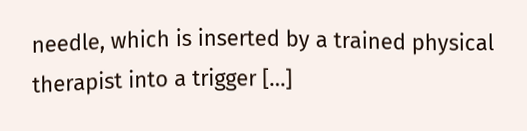needle, which is inserted by a trained physical therapist into a trigger […]